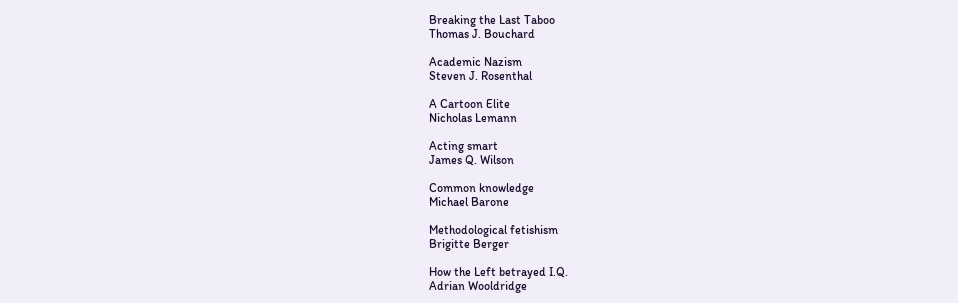Breaking the Last Taboo
Thomas J. Bouchard

Academic Nazism
Steven J. Rosenthal

A Cartoon Elite
Nicholas Lemann

Acting smart
James Q. Wilson

Common knowledge
Michael Barone

Methodological fetishism
Brigitte Berger

How the Left betrayed I.Q.
Adrian Wooldridge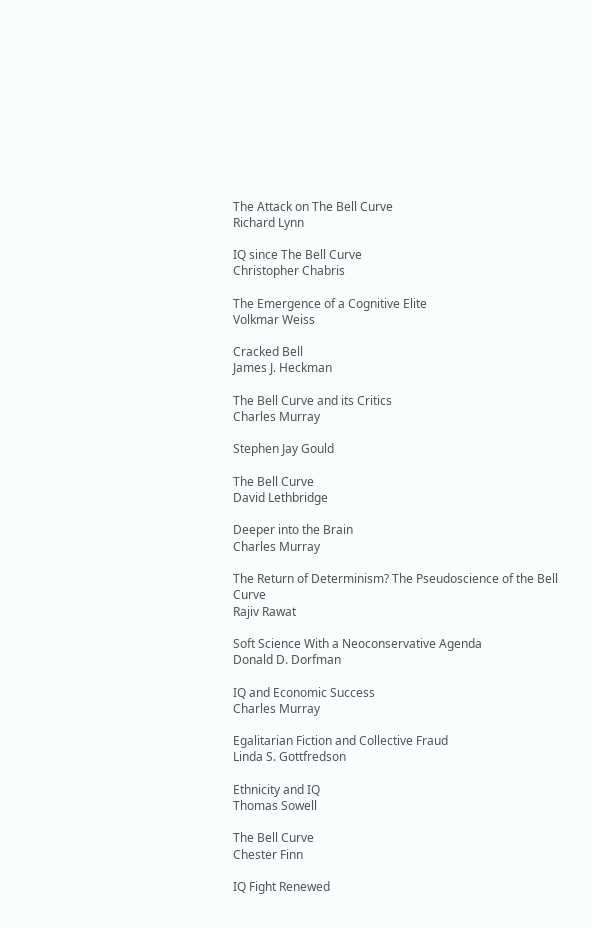The Attack on The Bell Curve
Richard Lynn

IQ since The Bell Curve
Christopher Chabris

The Emergence of a Cognitive Elite
Volkmar Weiss

Cracked Bell
James J. Heckman

The Bell Curve and its Critics
Charles Murray

Stephen Jay Gould

The Bell Curve
David Lethbridge

Deeper into the Brain
Charles Murray

The Return of Determinism? The Pseudoscience of the Bell Curve
Rajiv Rawat

Soft Science With a Neoconservative Agenda
Donald D. Dorfman

IQ and Economic Success
Charles Murray

Egalitarian Fiction and Collective Fraud
Linda S. Gottfredson

Ethnicity and IQ
Thomas Sowell

The Bell Curve
Chester Finn

IQ Fight Renewed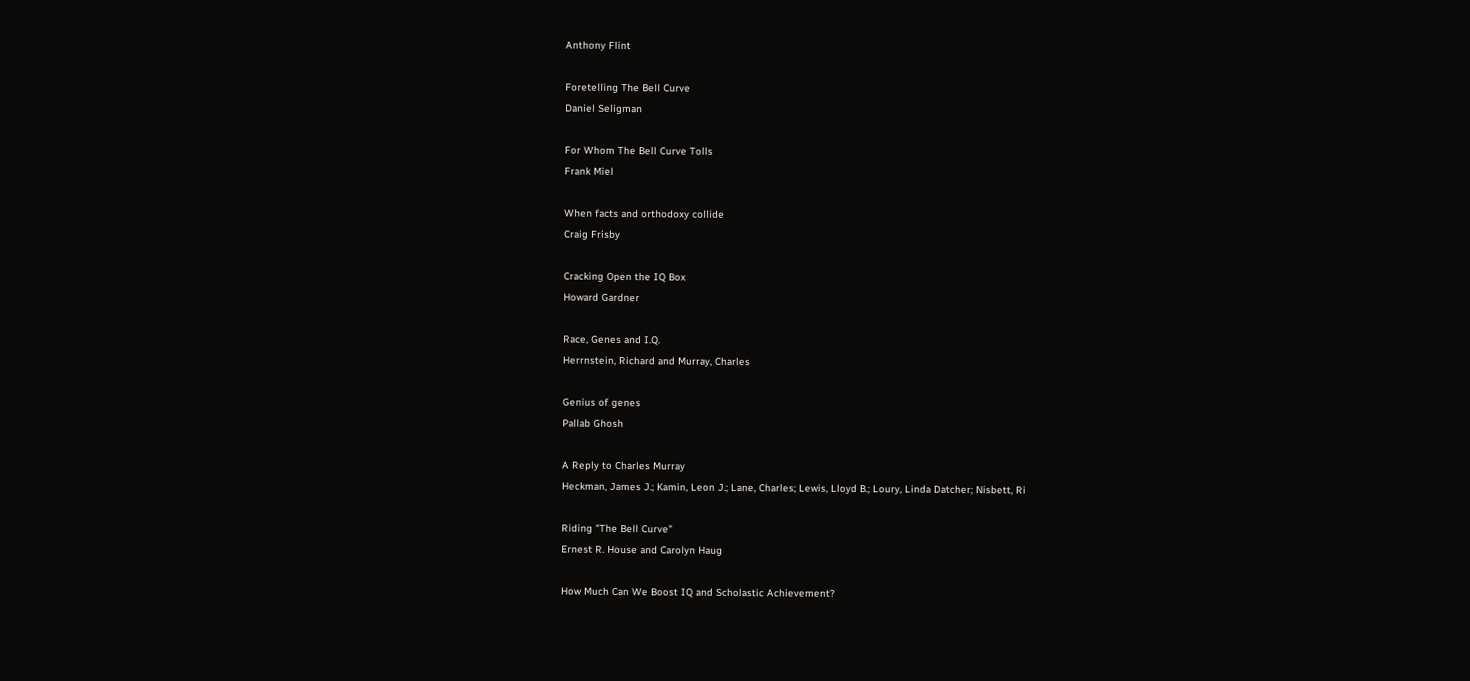Anthony Flint

Foretelling The Bell Curve
Daniel Seligman

For Whom The Bell Curve Tolls
Frank Miel

When facts and orthodoxy collide
Craig Frisby

Cracking Open the IQ Box
Howard Gardner

Race, Genes and I.Q.
Herrnstein, Richard and Murray, Charles

Genius of genes
Pallab Ghosh

A Reply to Charles Murray
Heckman, James J.; Kamin, Leon J.; Lane, Charles; Lewis, Lloyd B.; Loury, Linda Datcher; Nisbett, Ri

Riding "The Bell Curve"
Ernest R. House and Carolyn Haug

How Much Can We Boost IQ and Scholastic Achievement?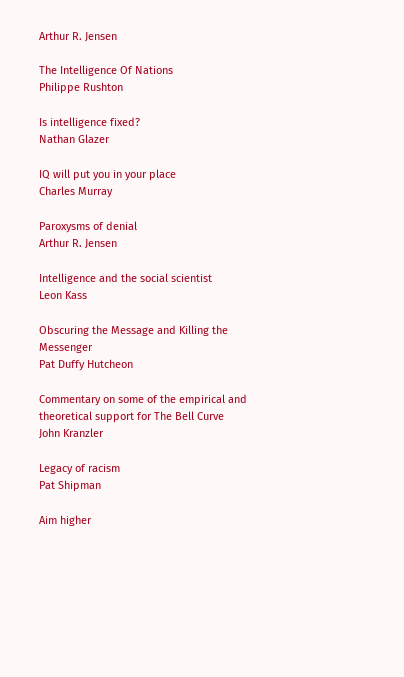Arthur R. Jensen

The Intelligence Of Nations
Philippe Rushton

Is intelligence fixed?
Nathan Glazer

IQ will put you in your place
Charles Murray

Paroxysms of denial
Arthur R. Jensen

Intelligence and the social scientist
Leon Kass

Obscuring the Message and Killing the Messenger
Pat Duffy Hutcheon

Commentary on some of the empirical and theoretical support for The Bell Curve
John Kranzler

Legacy of racism
Pat Shipman

Aim higher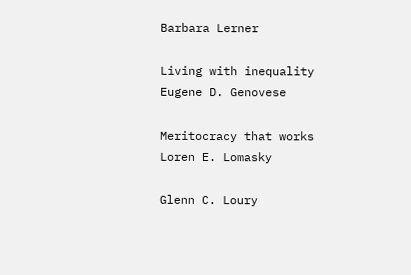Barbara Lerner

Living with inequality
Eugene D. Genovese

Meritocracy that works
Loren E. Lomasky

Glenn C. Loury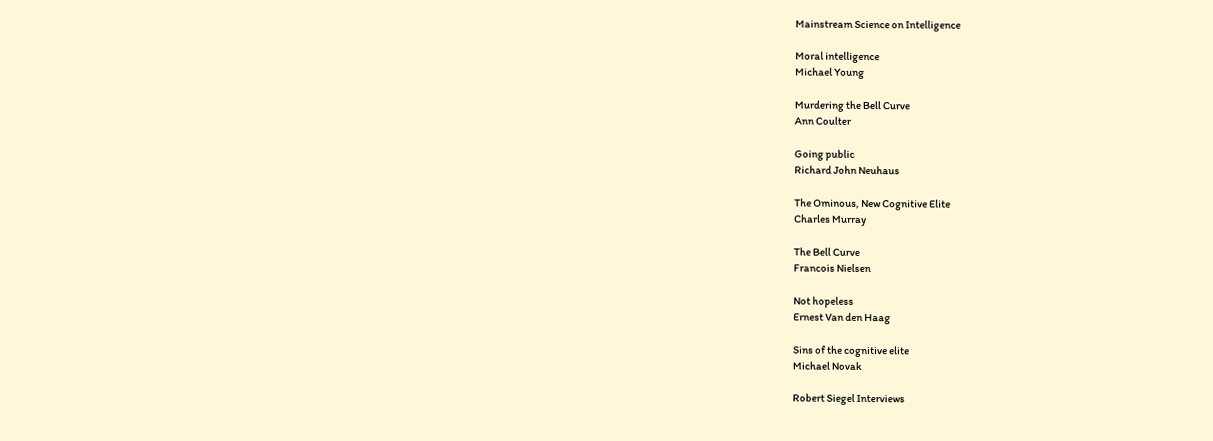Mainstream Science on Intelligence

Moral intelligence
Michael Young

Murdering the Bell Curve
Ann Coulter

Going public
Richard John Neuhaus

The Ominous, New Cognitive Elite
Charles Murray

The Bell Curve
Francois Nielsen

Not hopeless
Ernest Van den Haag

Sins of the cognitive elite
Michael Novak

Robert Siegel Interviews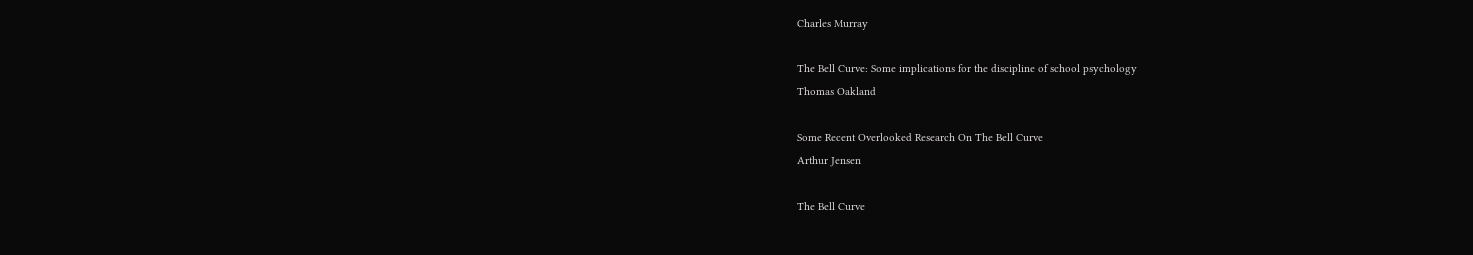Charles Murray

The Bell Curve: Some implications for the discipline of school psychology
Thomas Oakland

Some Recent Overlooked Research On The Bell Curve
Arthur Jensen

The Bell Curve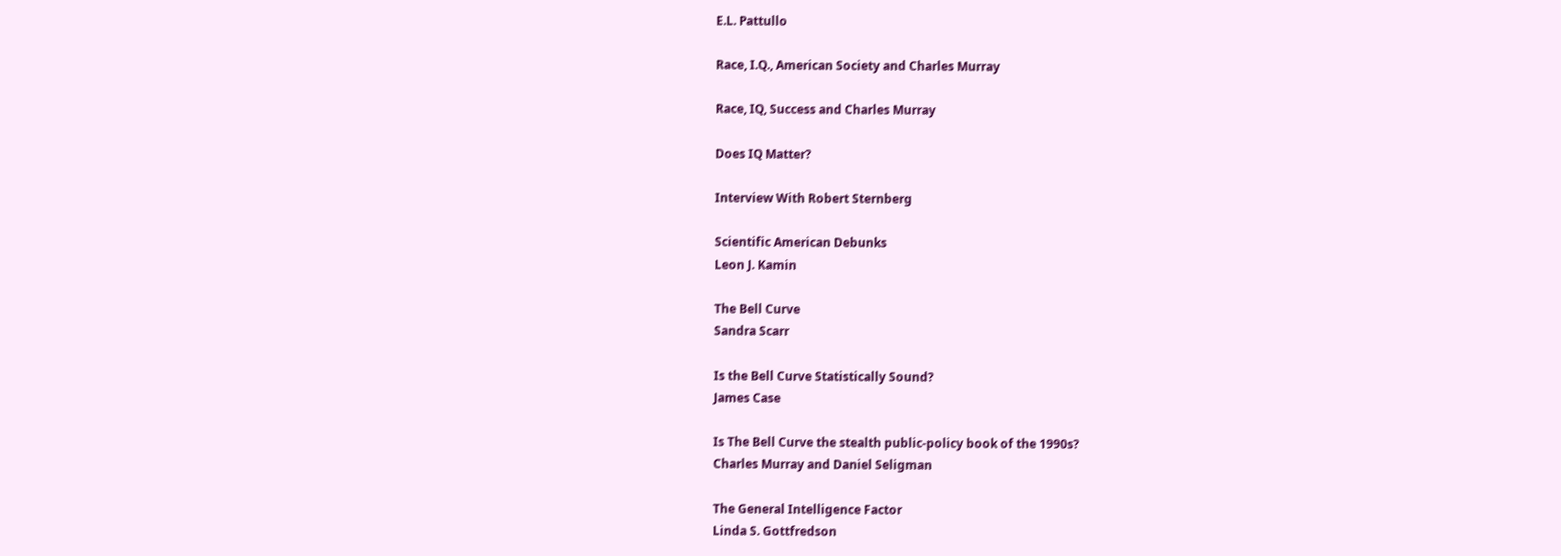E.L. Pattullo

Race, I.Q., American Society and Charles Murray

Race, IQ, Success and Charles Murray

Does IQ Matter?

Interview With Robert Sternberg

Scientific American Debunks
Leon J. Kamin

The Bell Curve
Sandra Scarr

Is the Bell Curve Statistically Sound?
James Case

Is The Bell Curve the stealth public-policy book of the 1990s?
Charles Murray and Daniel Seligman

The General Intelligence Factor
Linda S. Gottfredson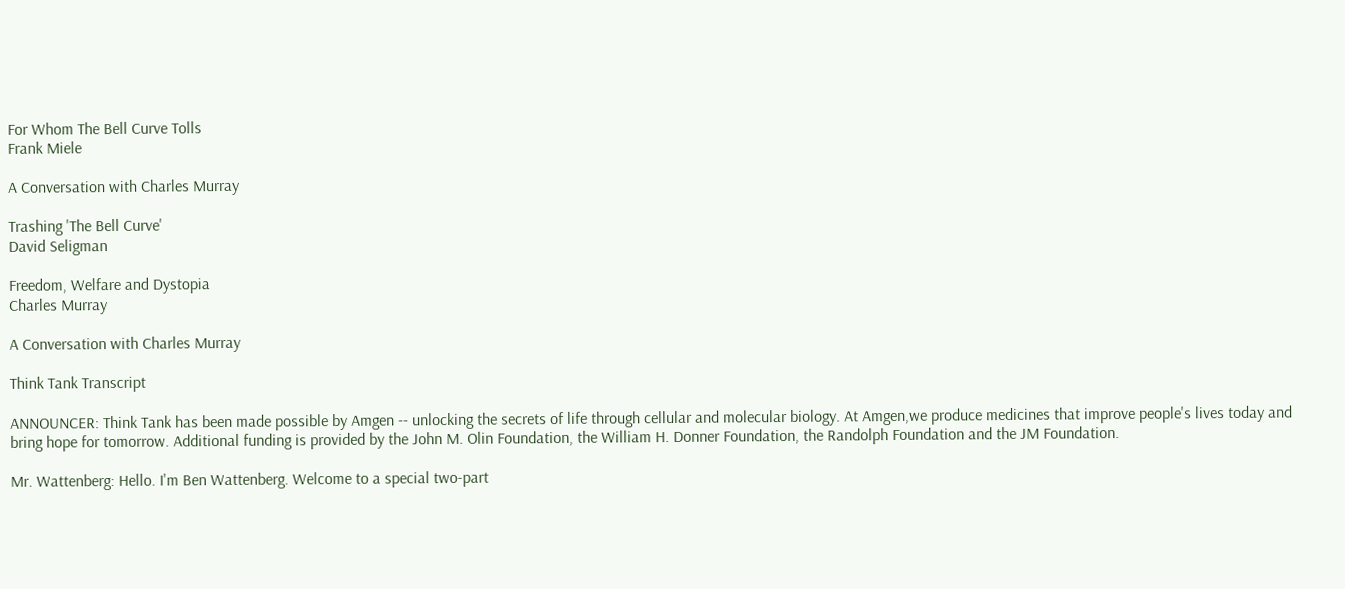For Whom The Bell Curve Tolls
Frank Miele

A Conversation with Charles Murray

Trashing 'The Bell Curve'
David Seligman

Freedom, Welfare and Dystopia
Charles Murray

A Conversation with Charles Murray

Think Tank Transcript

ANNOUNCER: Think Tank has been made possible by Amgen -- unlocking the secrets of life through cellular and molecular biology. At Amgen,we produce medicines that improve people's lives today and bring hope for tomorrow. Additional funding is provided by the John M. Olin Foundation, the William H. Donner Foundation, the Randolph Foundation and the JM Foundation.

Mr. Wattenberg: Hello. I'm Ben Wattenberg. Welcome to a special two-part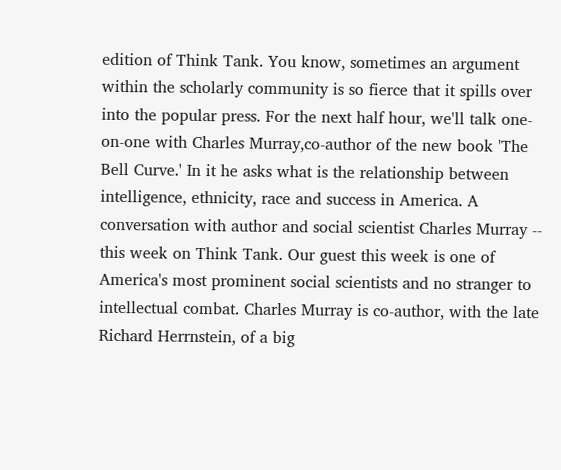edition of Think Tank. You know, sometimes an argument within the scholarly community is so fierce that it spills over into the popular press. For the next half hour, we'll talk one-on-one with Charles Murray,co-author of the new book 'The Bell Curve.' In it he asks what is the relationship between intelligence, ethnicity, race and success in America. A conversation with author and social scientist Charles Murray -- this week on Think Tank. Our guest this week is one of America's most prominent social scientists and no stranger to intellectual combat. Charles Murray is co-author, with the late Richard Herrnstein, of a big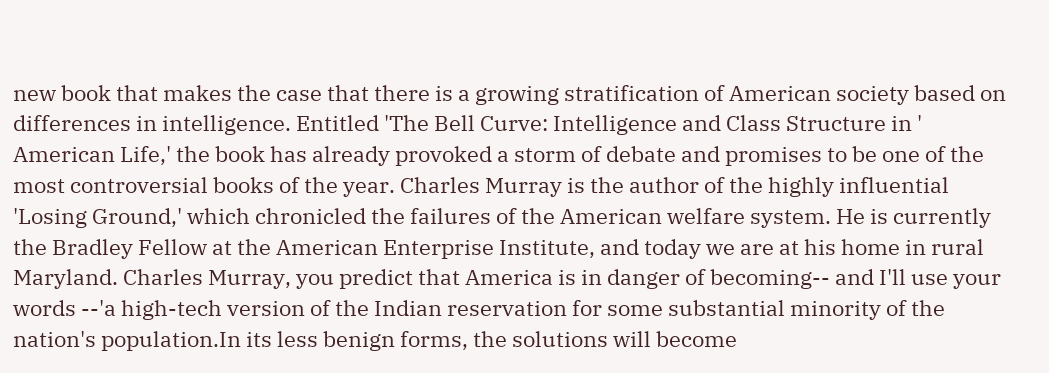new book that makes the case that there is a growing stratification of American society based on differences in intelligence. Entitled 'The Bell Curve: Intelligence and Class Structure in ' American Life,' the book has already provoked a storm of debate and promises to be one of the most controversial books of the year. Charles Murray is the author of the highly influential 'Losing Ground,' which chronicled the failures of the American welfare system. He is currently the Bradley Fellow at the American Enterprise Institute, and today we are at his home in rural Maryland. Charles Murray, you predict that America is in danger of becoming-- and I'll use your words --'a high-tech version of the Indian reservation for some substantial minority of the nation's population.In its less benign forms, the solutions will become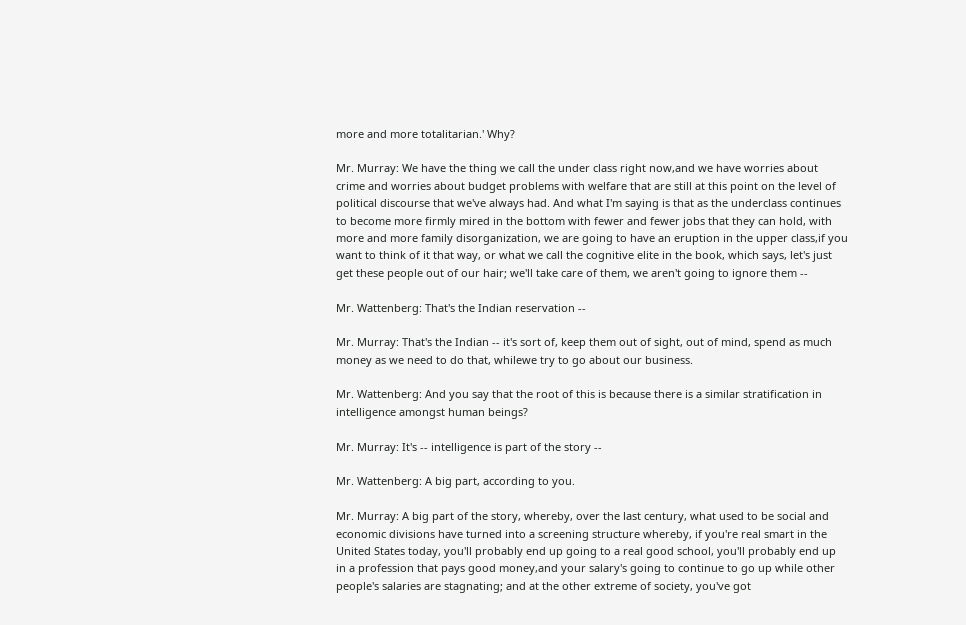more and more totalitarian.' Why?

Mr. Murray: We have the thing we call the under class right now,and we have worries about crime and worries about budget problems with welfare that are still at this point on the level of political discourse that we've always had. And what I'm saying is that as the underclass continues to become more firmly mired in the bottom with fewer and fewer jobs that they can hold, with more and more family disorganization, we are going to have an eruption in the upper class,if you want to think of it that way, or what we call the cognitive elite in the book, which says, let's just get these people out of our hair; we'll take care of them, we aren't going to ignore them --

Mr. Wattenberg: That's the Indian reservation --

Mr. Murray: That's the Indian -- it's sort of, keep them out of sight, out of mind, spend as much money as we need to do that, whilewe try to go about our business.

Mr. Wattenberg: And you say that the root of this is because there is a similar stratification in intelligence amongst human beings?

Mr. Murray: It's -- intelligence is part of the story --

Mr. Wattenberg: A big part, according to you.

Mr. Murray: A big part of the story, whereby, over the last century, what used to be social and economic divisions have turned into a screening structure whereby, if you're real smart in the United States today, you'll probably end up going to a real good school, you'll probably end up in a profession that pays good money,and your salary's going to continue to go up while other people's salaries are stagnating; and at the other extreme of society, you've got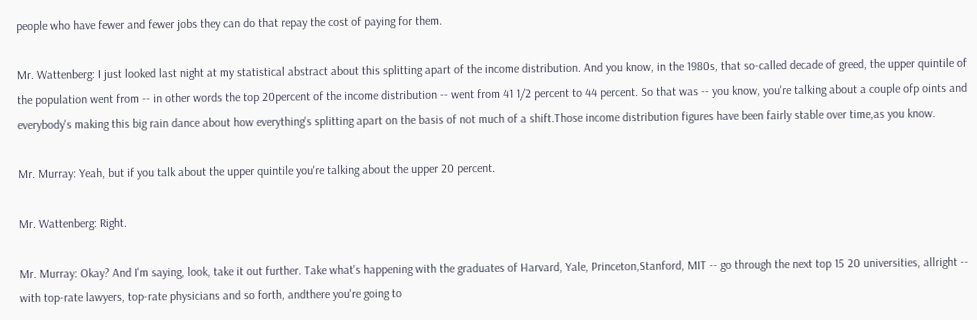people who have fewer and fewer jobs they can do that repay the cost of paying for them.

Mr. Wattenberg: I just looked last night at my statistical abstract about this splitting apart of the income distribution. And you know, in the 1980s, that so-called decade of greed, the upper quintile of the population went from -- in other words the top 20percent of the income distribution -- went from 41 1/2 percent to 44 percent. So that was -- you know, you're talking about a couple ofp oints and everybody's making this big rain dance about how everything's splitting apart on the basis of not much of a shift.Those income distribution figures have been fairly stable over time,as you know.

Mr. Murray: Yeah, but if you talk about the upper quintile you're talking about the upper 20 percent.

Mr. Wattenberg: Right.

Mr. Murray: Okay? And I'm saying, look, take it out further. Take what's happening with the graduates of Harvard, Yale, Princeton,Stanford, MIT -- go through the next top 15 20 universities, allright -- with top-rate lawyers, top-rate physicians and so forth, andthere you're going to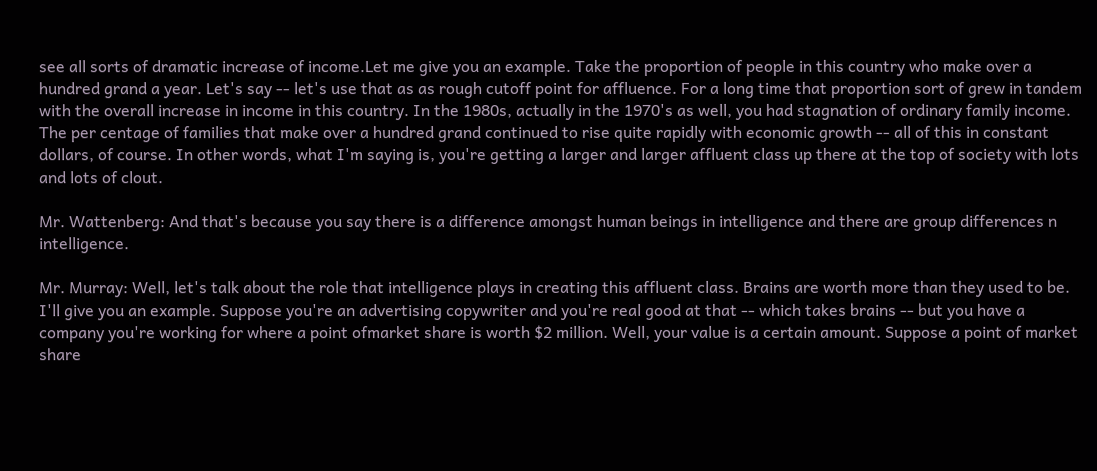see all sorts of dramatic increase of income.Let me give you an example. Take the proportion of people in this country who make over a hundred grand a year. Let's say -- let's use that as as rough cutoff point for affluence. For a long time that proportion sort of grew in tandem with the overall increase in income in this country. In the 1980s, actually in the 1970's as well, you had stagnation of ordinary family income. The per centage of families that make over a hundred grand continued to rise quite rapidly with economic growth -- all of this in constant dollars, of course. In other words, what I'm saying is, you're getting a larger and larger affluent class up there at the top of society with lots and lots of clout.

Mr. Wattenberg: And that's because you say there is a difference amongst human beings in intelligence and there are group differences n intelligence.

Mr. Murray: Well, let's talk about the role that intelligence plays in creating this affluent class. Brains are worth more than they used to be. I'll give you an example. Suppose you're an advertising copywriter and you're real good at that -- which takes brains -- but you have a company you're working for where a point ofmarket share is worth $2 million. Well, your value is a certain amount. Suppose a point of market share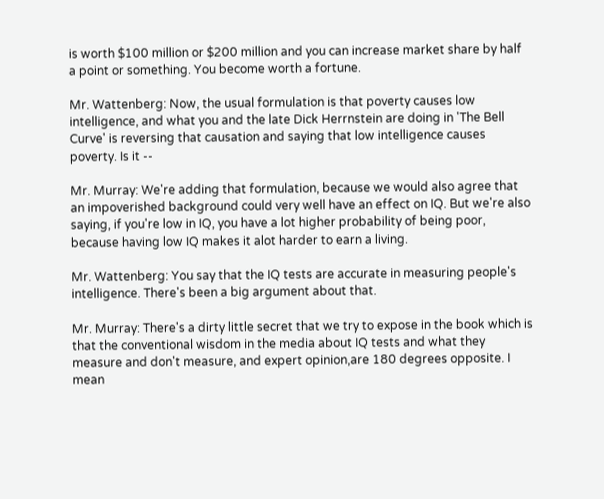is worth $100 million or $200 million and you can increase market share by half a point or something. You become worth a fortune.

Mr. Wattenberg: Now, the usual formulation is that poverty causes low intelligence, and what you and the late Dick Herrnstein are doing in 'The Bell Curve' is reversing that causation and saying that low intelligence causes poverty. Is it --

Mr. Murray: We're adding that formulation, because we would also agree that an impoverished background could very well have an effect on IQ. But we're also saying, if you're low in IQ, you have a lot higher probability of being poor, because having low IQ makes it alot harder to earn a living.

Mr. Wattenberg: You say that the IQ tests are accurate in measuring people's intelligence. There's been a big argument about that.

Mr. Murray: There's a dirty little secret that we try to expose in the book which is that the conventional wisdom in the media about IQ tests and what they measure and don't measure, and expert opinion,are 180 degrees opposite. I mean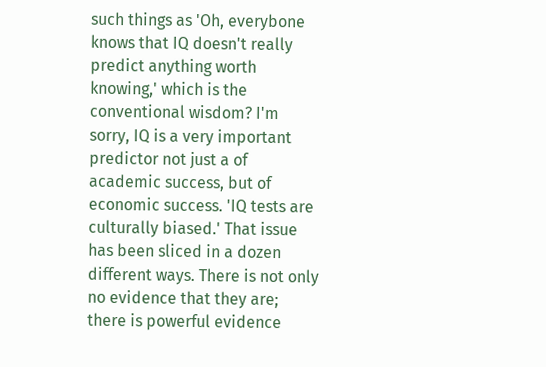such things as 'Oh, everybone knows that IQ doesn't really predict anything worth knowing,' which is the conventional wisdom? I'm sorry, IQ is a very important predictor not just a of academic success, but of economic success. 'IQ tests are culturally biased.' That issue has been sliced in a dozen different ways. There is not only no evidence that they are; there is powerful evidence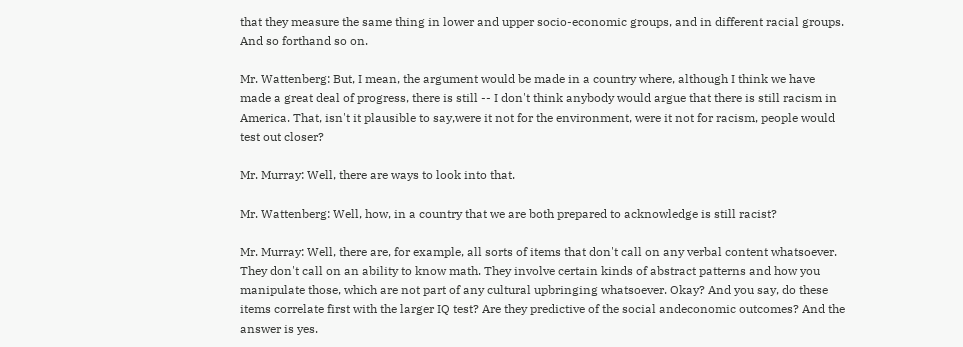that they measure the same thing in lower and upper socio-economic groups, and in different racial groups. And so forthand so on.

Mr. Wattenberg: But, I mean, the argument would be made in a country where, although I think we have made a great deal of progress, there is still -- I don't think anybody would argue that there is still racism in America. That, isn't it plausible to say,were it not for the environment, were it not for racism, people would test out closer?

Mr. Murray: Well, there are ways to look into that.

Mr. Wattenberg: Well, how, in a country that we are both prepared to acknowledge is still racist?

Mr. Murray: Well, there are, for example, all sorts of items that don't call on any verbal content whatsoever. They don't call on an ability to know math. They involve certain kinds of abstract patterns and how you manipulate those, which are not part of any cultural upbringing whatsoever. Okay? And you say, do these items correlate first with the larger IQ test? Are they predictive of the social andeconomic outcomes? And the answer is yes.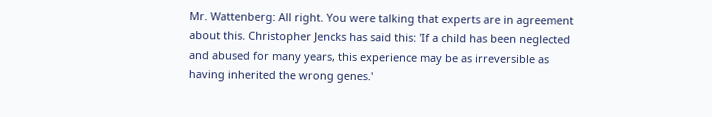Mr. Wattenberg: All right. You were talking that experts are in agreement about this. Christopher Jencks has said this: 'If a child has been neglected and abused for many years, this experience may be as irreversible as having inherited the wrong genes.'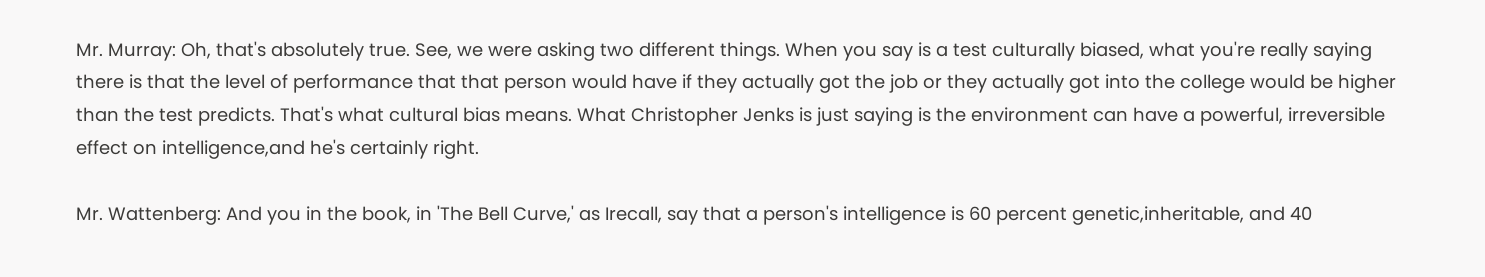Mr. Murray: Oh, that's absolutely true. See, we were asking two different things. When you say is a test culturally biased, what you're really saying there is that the level of performance that that person would have if they actually got the job or they actually got into the college would be higher than the test predicts. That's what cultural bias means. What Christopher Jenks is just saying is the environment can have a powerful, irreversible effect on intelligence,and he's certainly right.

Mr. Wattenberg: And you in the book, in 'The Bell Curve,' as Irecall, say that a person's intelligence is 60 percent genetic,inheritable, and 40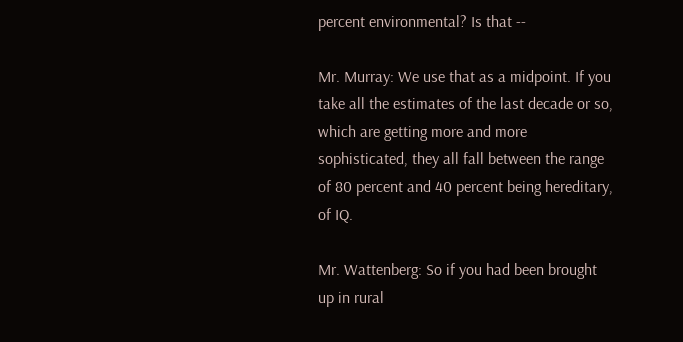percent environmental? Is that --

Mr. Murray: We use that as a midpoint. If you take all the estimates of the last decade or so, which are getting more and more sophisticated, they all fall between the range of 80 percent and 40 percent being hereditary, of IQ.

Mr. Wattenberg: So if you had been brought up in rural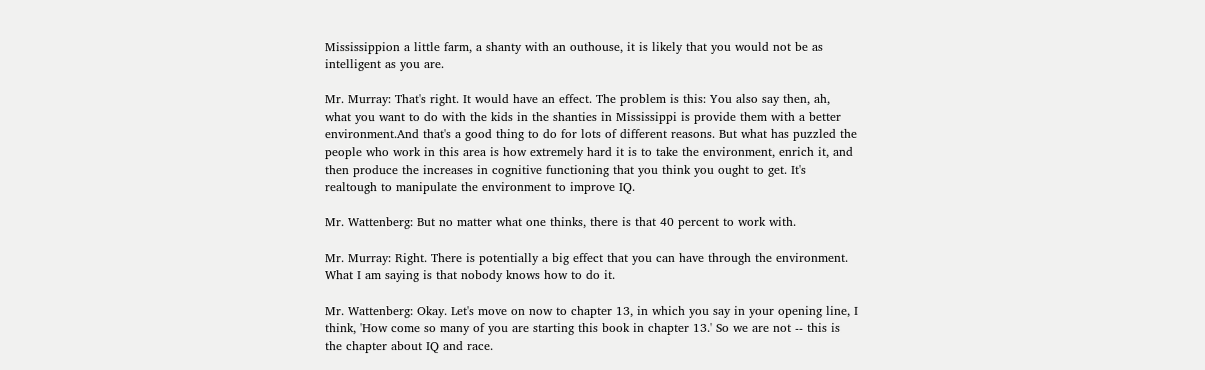Mississippion a little farm, a shanty with an outhouse, it is likely that you would not be as intelligent as you are.

Mr. Murray: That's right. It would have an effect. The problem is this: You also say then, ah, what you want to do with the kids in the shanties in Mississippi is provide them with a better environment.And that's a good thing to do for lots of different reasons. But what has puzzled the people who work in this area is how extremely hard it is to take the environment, enrich it, and then produce the increases in cognitive functioning that you think you ought to get. It's realtough to manipulate the environment to improve IQ.

Mr. Wattenberg: But no matter what one thinks, there is that 40 percent to work with.

Mr. Murray: Right. There is potentially a big effect that you can have through the environment. What I am saying is that nobody knows how to do it.

Mr. Wattenberg: Okay. Let's move on now to chapter 13, in which you say in your opening line, I think, 'How come so many of you are starting this book in chapter 13.' So we are not -- this is the chapter about IQ and race.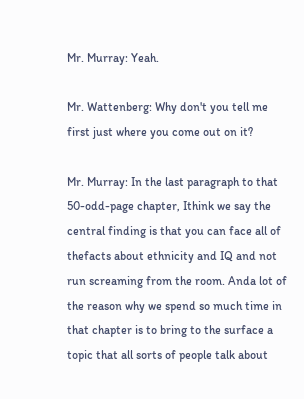Mr. Murray: Yeah.

Mr. Wattenberg: Why don't you tell me first just where you come out on it?

Mr. Murray: In the last paragraph to that 50-odd-page chapter, Ithink we say the central finding is that you can face all of thefacts about ethnicity and IQ and not run screaming from the room. Anda lot of the reason why we spend so much time in that chapter is to bring to the surface a topic that all sorts of people talk about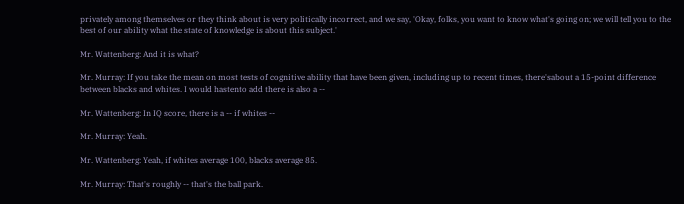privately among themselves or they think about is very politically incorrect, and we say, 'Okay, folks, you want to know what's going on; we will tell you to the best of our ability what the state of knowledge is about this subject.'

Mr. Wattenberg: And it is what?

Mr. Murray: If you take the mean on most tests of cognitive ability that have been given, including up to recent times, there'sabout a 15-point difference between blacks and whites. I would hastento add there is also a --

Mr. Wattenberg: In IQ score, there is a -- if whites --

Mr. Murray: Yeah.

Mr. Wattenberg: Yeah, if whites average 100, blacks average 85.

Mr. Murray: That's roughly -- that's the ball park.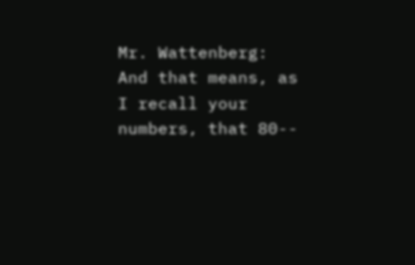Mr. Wattenberg: And that means, as I recall your numbers, that 80--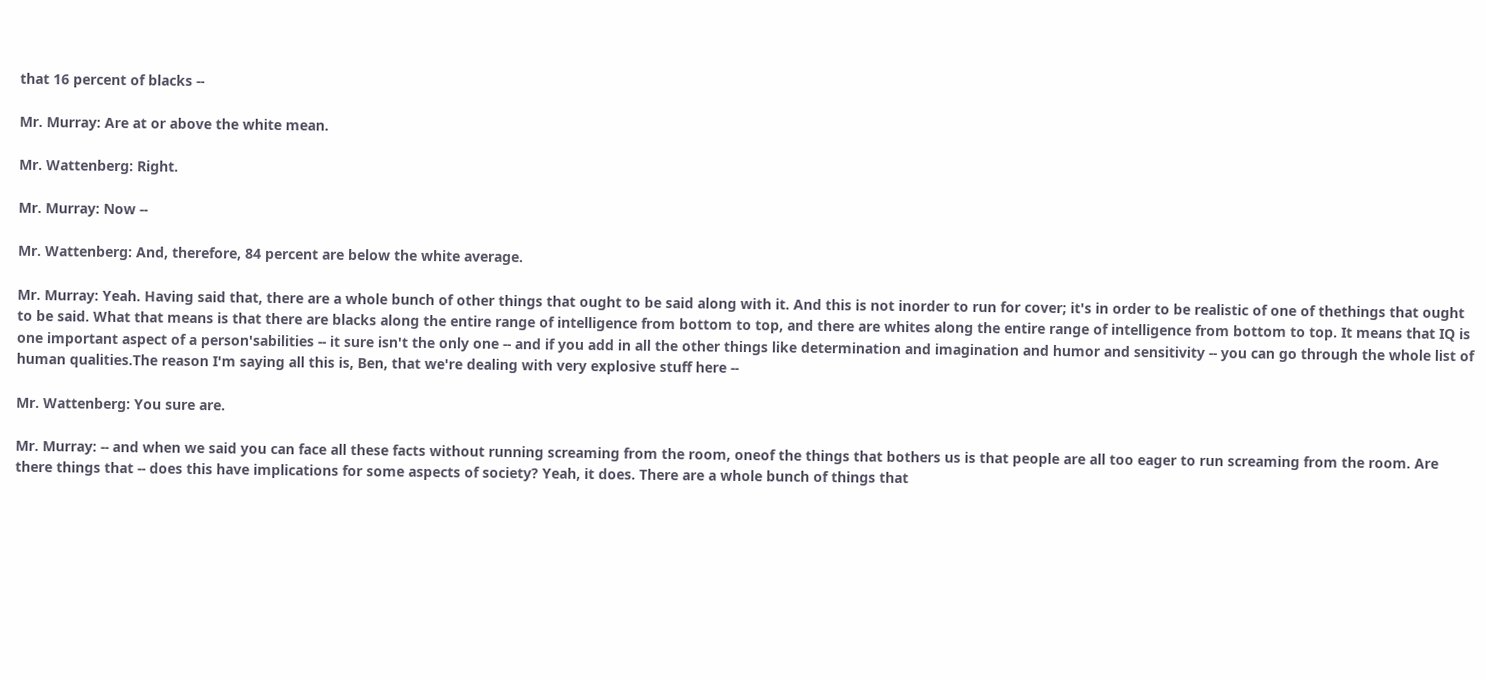that 16 percent of blacks --

Mr. Murray: Are at or above the white mean.

Mr. Wattenberg: Right.

Mr. Murray: Now --

Mr. Wattenberg: And, therefore, 84 percent are below the white average.

Mr. Murray: Yeah. Having said that, there are a whole bunch of other things that ought to be said along with it. And this is not inorder to run for cover; it's in order to be realistic of one of thethings that ought to be said. What that means is that there are blacks along the entire range of intelligence from bottom to top, and there are whites along the entire range of intelligence from bottom to top. It means that IQ is one important aspect of a person'sabilities -- it sure isn't the only one -- and if you add in all the other things like determination and imagination and humor and sensitivity -- you can go through the whole list of human qualities.The reason I'm saying all this is, Ben, that we're dealing with very explosive stuff here --

Mr. Wattenberg: You sure are.

Mr. Murray: -- and when we said you can face all these facts without running screaming from the room, oneof the things that bothers us is that people are all too eager to run screaming from the room. Are there things that -- does this have implications for some aspects of society? Yeah, it does. There are a whole bunch of things that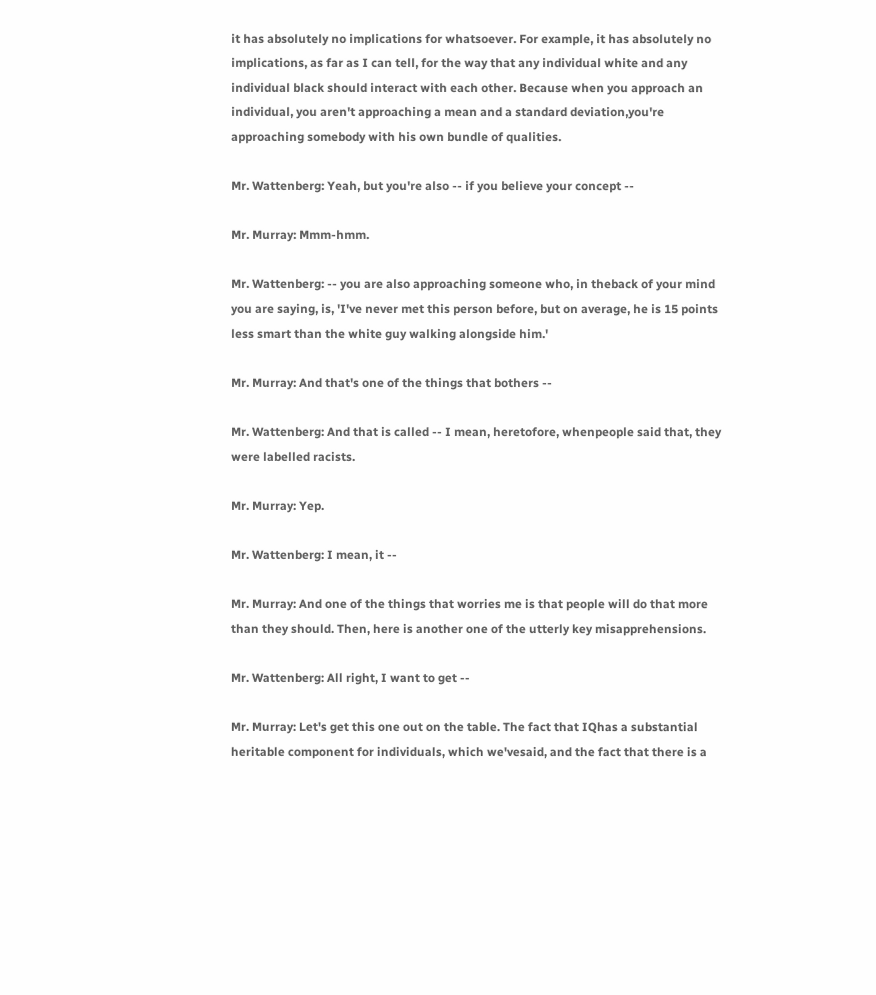it has absolutely no implications for whatsoever. For example, it has absolutely no implications, as far as I can tell, for the way that any individual white and any individual black should interact with each other. Because when you approach an individual, you aren't approaching a mean and a standard deviation,you're approaching somebody with his own bundle of qualities.

Mr. Wattenberg: Yeah, but you're also -- if you believe your concept --

Mr. Murray: Mmm-hmm.

Mr. Wattenberg: -- you are also approaching someone who, in theback of your mind you are saying, is, 'I've never met this person before, but on average, he is 15 points less smart than the white guy walking alongside him.'

Mr. Murray: And that's one of the things that bothers --

Mr. Wattenberg: And that is called -- I mean, heretofore, whenpeople said that, they were labelled racists.

Mr. Murray: Yep.

Mr. Wattenberg: I mean, it --

Mr. Murray: And one of the things that worries me is that people will do that more than they should. Then, here is another one of the utterly key misapprehensions.

Mr. Wattenberg: All right, I want to get --

Mr. Murray: Let's get this one out on the table. The fact that IQhas a substantial heritable component for individuals, which we'vesaid, and the fact that there is a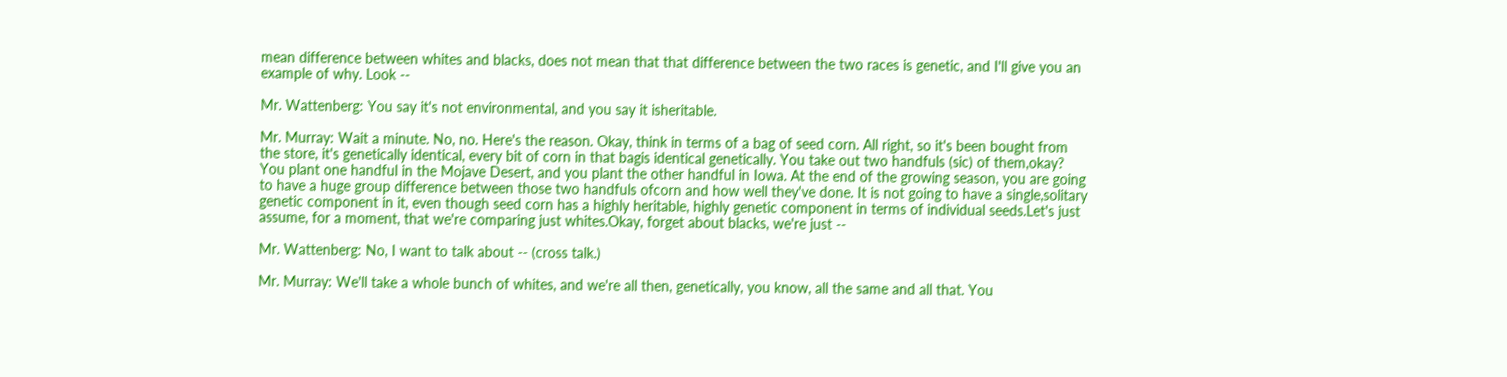mean difference between whites and blacks, does not mean that that difference between the two races is genetic, and I'll give you an example of why. Look --

Mr. Wattenberg: You say it's not environmental, and you say it isheritable.

Mr. Murray: Wait a minute. No, no. Here's the reason. Okay, think in terms of a bag of seed corn. All right, so it's been bought from the store, it's genetically identical, every bit of corn in that bagis identical genetically. You take out two handfuls (sic) of them,okay? You plant one handful in the Mojave Desert, and you plant the other handful in Iowa. At the end of the growing season, you are going to have a huge group difference between those two handfuls ofcorn and how well they've done. It is not going to have a single,solitary genetic component in it, even though seed corn has a highly heritable, highly genetic component in terms of individual seeds.Let's just assume, for a moment, that we're comparing just whites.Okay, forget about blacks, we're just --

Mr. Wattenberg: No, I want to talk about -- (cross talk.)

Mr. Murray: We'll take a whole bunch of whites, and we're all then, genetically, you know, all the same and all that. You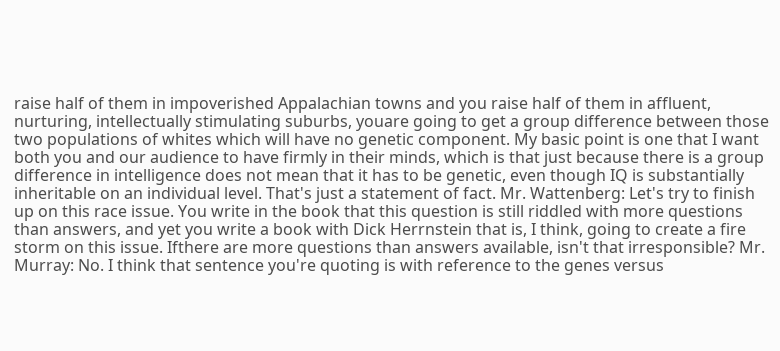raise half of them in impoverished Appalachian towns and you raise half of them in affluent, nurturing, intellectually stimulating suburbs, youare going to get a group difference between those two populations of whites which will have no genetic component. My basic point is one that I want both you and our audience to have firmly in their minds, which is that just because there is a group difference in intelligence does not mean that it has to be genetic, even though IQ is substantially inheritable on an individual level. That's just a statement of fact. Mr. Wattenberg: Let's try to finish up on this race issue. You write in the book that this question is still riddled with more questions than answers, and yet you write a book with Dick Herrnstein that is, I think, going to create a fire storm on this issue. Ifthere are more questions than answers available, isn't that irresponsible? Mr. Murray: No. I think that sentence you're quoting is with reference to the genes versus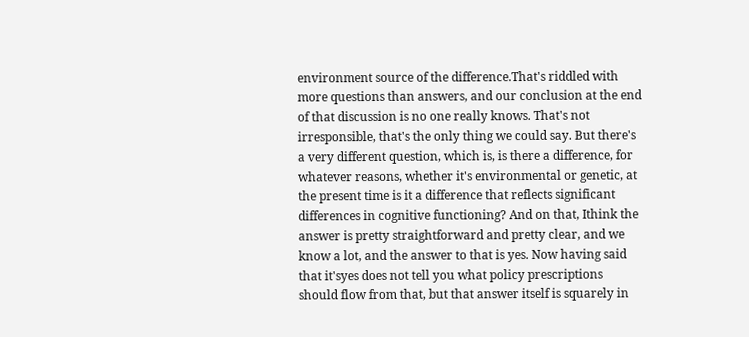environment source of the difference.That's riddled with more questions than answers, and our conclusion at the end of that discussion is no one really knows. That's not irresponsible, that's the only thing we could say. But there's a very different question, which is, is there a difference, for whatever reasons, whether it's environmental or genetic, at the present time is it a difference that reflects significant differences in cognitive functioning? And on that, Ithink the answer is pretty straightforward and pretty clear, and we know a lot, and the answer to that is yes. Now having said that it'syes does not tell you what policy prescriptions should flow from that, but that answer itself is squarely in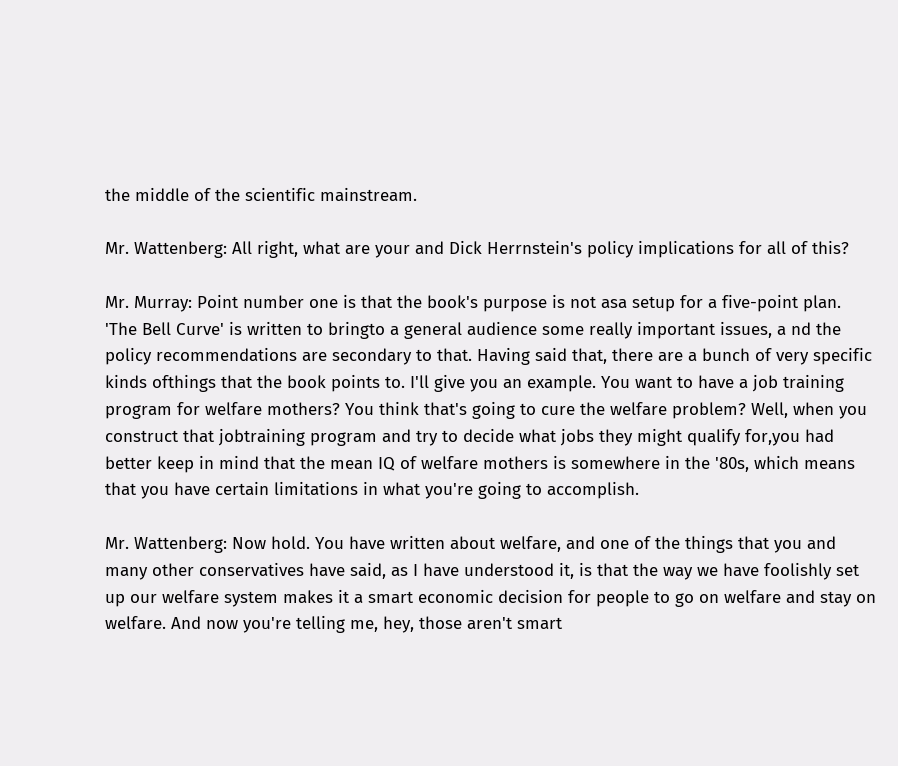the middle of the scientific mainstream.

Mr. Wattenberg: All right, what are your and Dick Herrnstein's policy implications for all of this?

Mr. Murray: Point number one is that the book's purpose is not asa setup for a five-point plan. 'The Bell Curve' is written to bringto a general audience some really important issues, a nd the policy recommendations are secondary to that. Having said that, there are a bunch of very specific kinds ofthings that the book points to. I'll give you an example. You want to have a job training program for welfare mothers? You think that's going to cure the welfare problem? Well, when you construct that jobtraining program and try to decide what jobs they might qualify for,you had better keep in mind that the mean IQ of welfare mothers is somewhere in the '80s, which means that you have certain limitations in what you're going to accomplish.

Mr. Wattenberg: Now hold. You have written about welfare, and one of the things that you and many other conservatives have said, as I have understood it, is that the way we have foolishly set up our welfare system makes it a smart economic decision for people to go on welfare and stay on welfare. And now you're telling me, hey, those aren't smart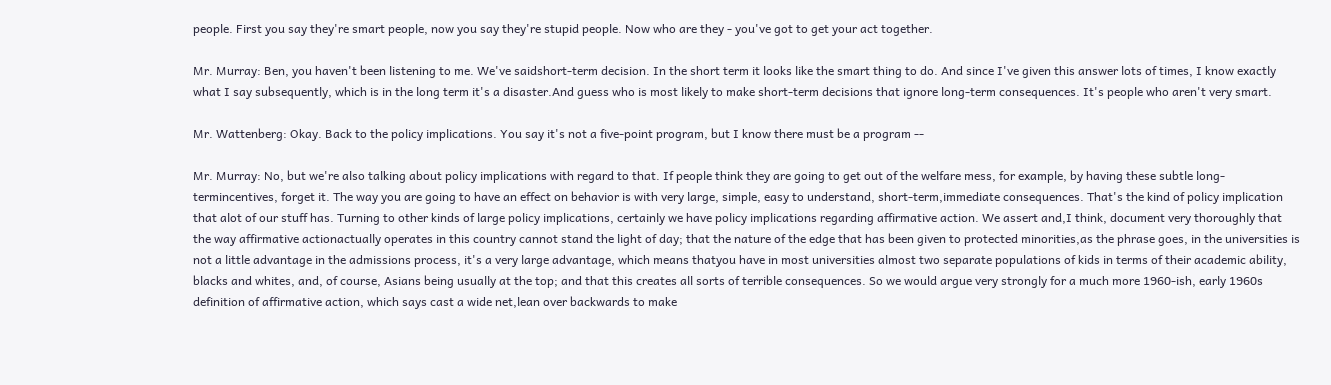people. First you say they're smart people, now you say they're stupid people. Now who are they - you've got to get your act together.

Mr. Murray: Ben, you haven't been listening to me. We've saidshort-term decision. In the short term it looks like the smart thing to do. And since I've given this answer lots of times, I know exactly what I say subsequently, which is in the long term it's a disaster.And guess who is most likely to make short-term decisions that ignore long-term consequences. It's people who aren't very smart.

Mr. Wattenberg: Okay. Back to the policy implications. You say it's not a five-point program, but I know there must be a program --

Mr. Murray: No, but we're also talking about policy implications with regard to that. If people think they are going to get out of the welfare mess, for example, by having these subtle long-termincentives, forget it. The way you are going to have an effect on behavior is with very large, simple, easy to understand, short-term,immediate consequences. That's the kind of policy implication that alot of our stuff has. Turning to other kinds of large policy implications, certainly we have policy implications regarding affirmative action. We assert and,I think, document very thoroughly that the way affirmative actionactually operates in this country cannot stand the light of day; that the nature of the edge that has been given to protected minorities,as the phrase goes, in the universities is not a little advantage in the admissions process, it's a very large advantage, which means thatyou have in most universities almost two separate populations of kids in terms of their academic ability, blacks and whites, and, of course, Asians being usually at the top; and that this creates all sorts of terrible consequences. So we would argue very strongly for a much more 1960-ish, early 1960s definition of affirmative action, which says cast a wide net,lean over backwards to make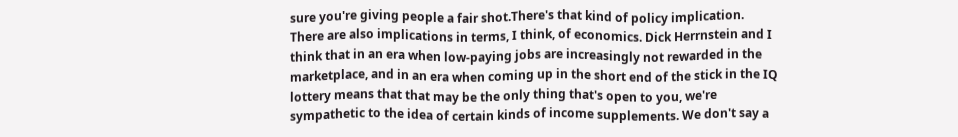sure you're giving people a fair shot.There's that kind of policy implication. There are also implications in terms, I think, of economics. Dick Herrnstein and I think that in an era when low-paying jobs are increasingly not rewarded in the marketplace, and in an era when coming up in the short end of the stick in the IQ lottery means that that may be the only thing that's open to you, we're sympathetic to the idea of certain kinds of income supplements. We don't say a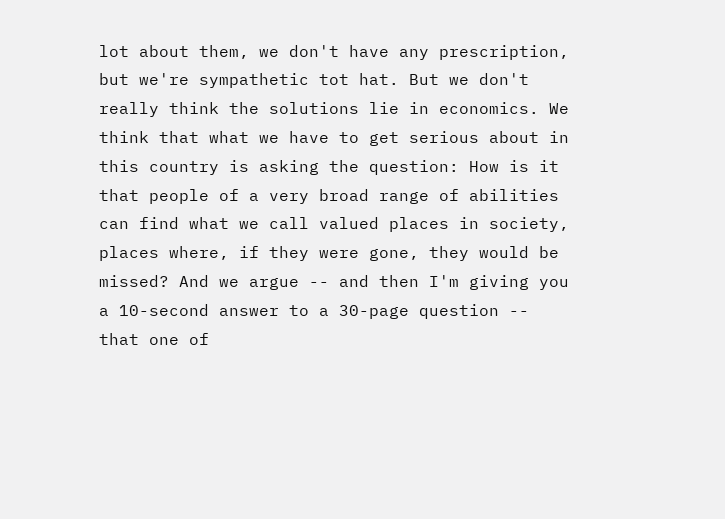lot about them, we don't have any prescription, but we're sympathetic tot hat. But we don't really think the solutions lie in economics. We think that what we have to get serious about in this country is asking the question: How is it that people of a very broad range of abilities can find what we call valued places in society, places where, if they were gone, they would be missed? And we argue -- and then I'm giving you a 10-second answer to a 30-page question -- that one of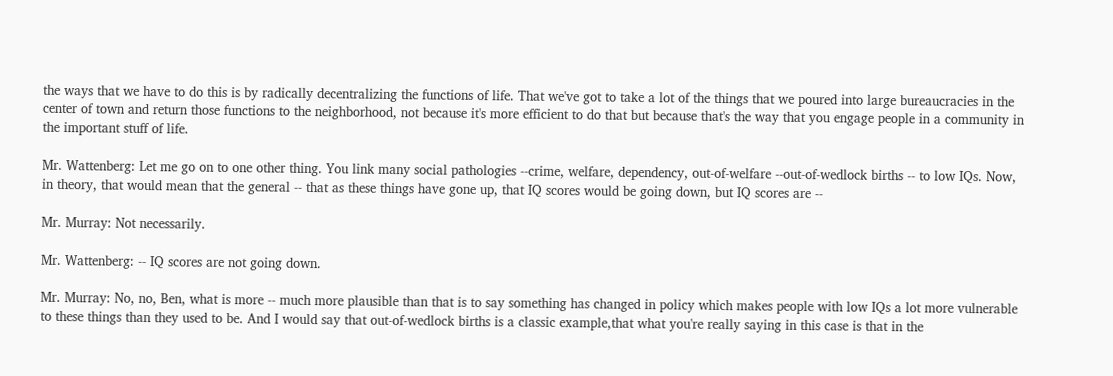the ways that we have to do this is by radically decentralizing the functions of life. That we've got to take a lot of the things that we poured into large bureaucracies in the center of town and return those functions to the neighborhood, not because it's more efficient to do that but because that's the way that you engage people in a community in the important stuff of life.

Mr. Wattenberg: Let me go on to one other thing. You link many social pathologies --crime, welfare, dependency, out-of-welfare --out-of-wedlock births -- to low IQs. Now, in theory, that would mean that the general -- that as these things have gone up, that IQ scores would be going down, but IQ scores are --

Mr. Murray: Not necessarily.

Mr. Wattenberg: -- IQ scores are not going down.

Mr. Murray: No, no, Ben, what is more -- much more plausible than that is to say something has changed in policy which makes people with low IQs a lot more vulnerable to these things than they used to be. And I would say that out-of-wedlock births is a classic example,that what you're really saying in this case is that in the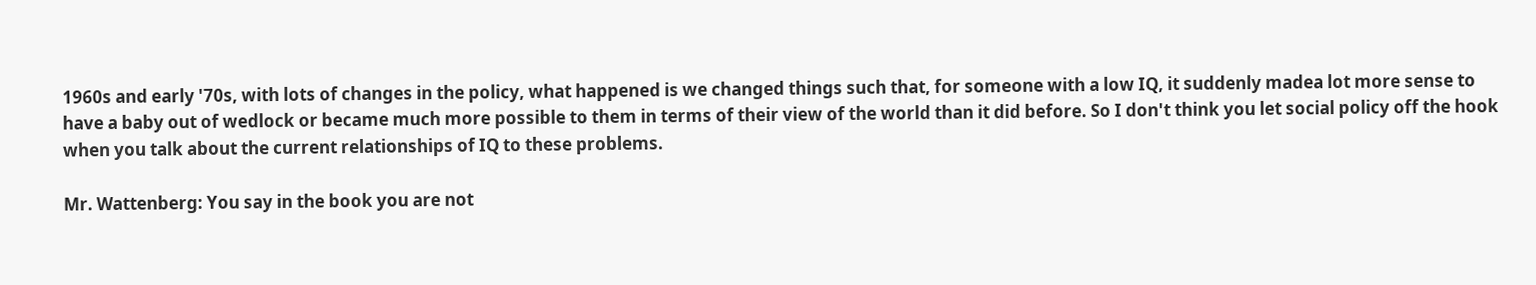1960s and early '70s, with lots of changes in the policy, what happened is we changed things such that, for someone with a low IQ, it suddenly madea lot more sense to have a baby out of wedlock or became much more possible to them in terms of their view of the world than it did before. So I don't think you let social policy off the hook when you talk about the current relationships of IQ to these problems.

Mr. Wattenberg: You say in the book you are not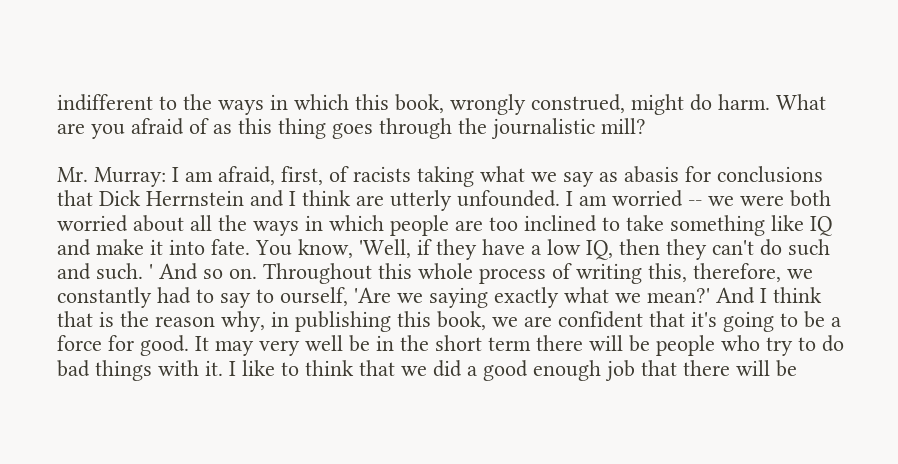indifferent to the ways in which this book, wrongly construed, might do harm. What are you afraid of as this thing goes through the journalistic mill?

Mr. Murray: I am afraid, first, of racists taking what we say as abasis for conclusions that Dick Herrnstein and I think are utterly unfounded. I am worried -- we were both worried about all the ways in which people are too inclined to take something like IQ and make it into fate. You know, 'Well, if they have a low IQ, then they can't do such and such. ' And so on. Throughout this whole process of writing this, therefore, we constantly had to say to ourself, 'Are we saying exactly what we mean?' And I think that is the reason why, in publishing this book, we are confident that it's going to be a force for good. It may very well be in the short term there will be people who try to do bad things with it. I like to think that we did a good enough job that there will be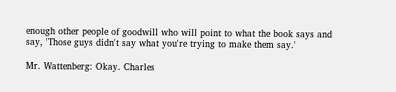enough other people of goodwill who will point to what the book says and say, 'Those guys didn't say what you're trying to make them say.'

Mr. Wattenberg: Okay. Charles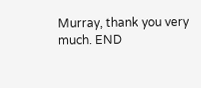Murray, thank you very much. END